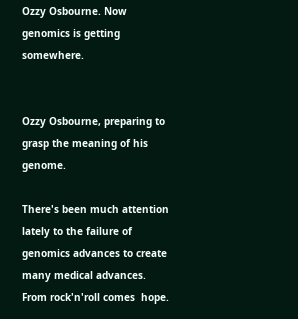Ozzy Osbourne. Now genomics is getting somewhere.


Ozzy Osbourne, preparing to grasp the meaning of his genome.

There's been much attention lately to the failure of genomics advances to create many medical advances. From rock'n'roll comes  hope.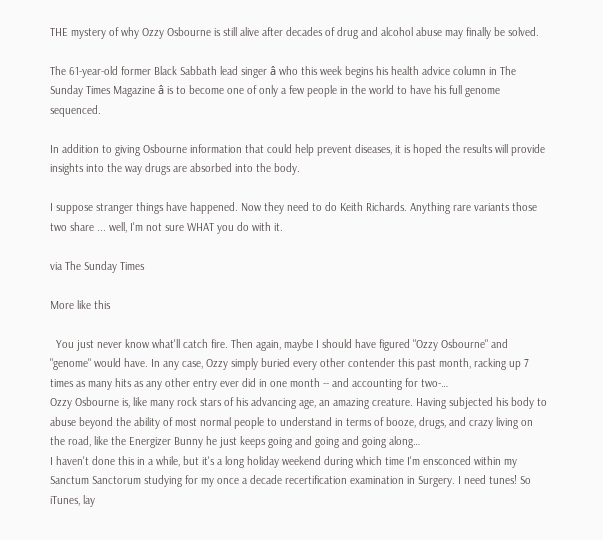THE mystery of why Ozzy Osbourne is still alive after decades of drug and alcohol abuse may finally be solved.

The 61-year-old former Black Sabbath lead singer â who this week begins his health advice column in The Sunday Times Magazine â is to become one of only a few people in the world to have his full genome sequenced.

In addition to giving Osbourne information that could help prevent diseases, it is hoped the results will provide insights into the way drugs are absorbed into the body.

I suppose stranger things have happened. Now they need to do Keith Richards. Anything rare variants those two share ... well, I'm not sure WHAT you do with it.

via The Sunday Times

More like this

  You just never know what'll catch fire. Then again, maybe I should have figured "Ozzy Osbourne" and "genome" would have. In any case, Ozzy simply buried every other contender this past month, racking up 7 times as many hits as any other entry ever did in one month -- and accounting for two-…
Ozzy Osbourne is, like many rock stars of his advancing age, an amazing creature. Having subjected his body to abuse beyond the ability of most normal people to understand in terms of booze, drugs, and crazy living on the road, like the Energizer Bunny he just keeps going and going and going along…
I haven't done this in a while, but it's a long holiday weekend during which time I'm ensconced within my Sanctum Sanctorum studying for my once a decade recertification examination in Surgery. I need tunes! So iTunes, lay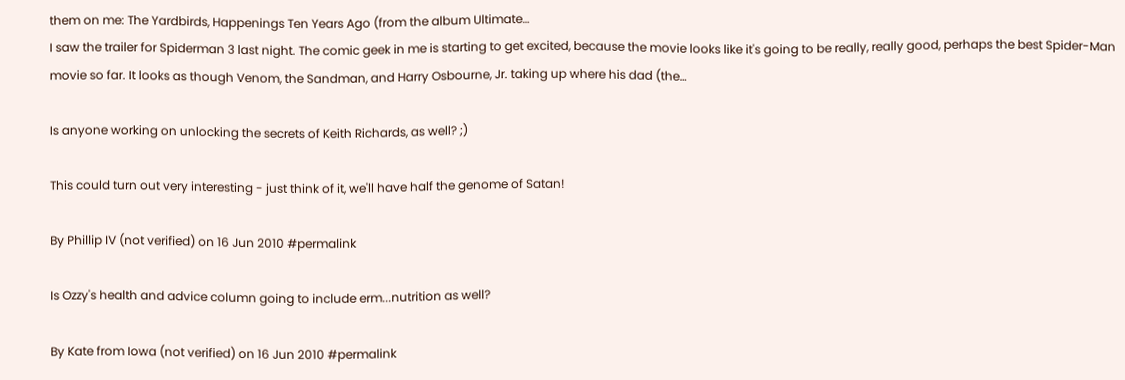them on me: The Yardbirds, Happenings Ten Years Ago (from the album Ultimate…
I saw the trailer for Spiderman 3 last night. The comic geek in me is starting to get excited, because the movie looks like it's going to be really, really good, perhaps the best Spider-Man movie so far. It looks as though Venom, the Sandman, and Harry Osbourne, Jr. taking up where his dad (the…

Is anyone working on unlocking the secrets of Keith Richards, as well? ;)

This could turn out very interesting - just think of it, we'll have half the genome of Satan!

By Phillip IV (not verified) on 16 Jun 2010 #permalink

Is Ozzy's health and advice column going to include erm...nutrition as well?

By Kate from Iowa (not verified) on 16 Jun 2010 #permalink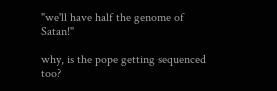"we'll have half the genome of Satan!"

why, is the pope getting sequenced too?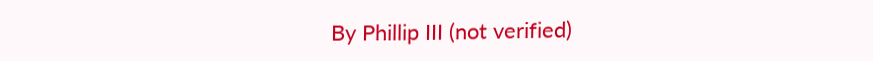By Phillip III (not verified)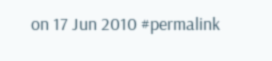on 17 Jun 2010 #permalink